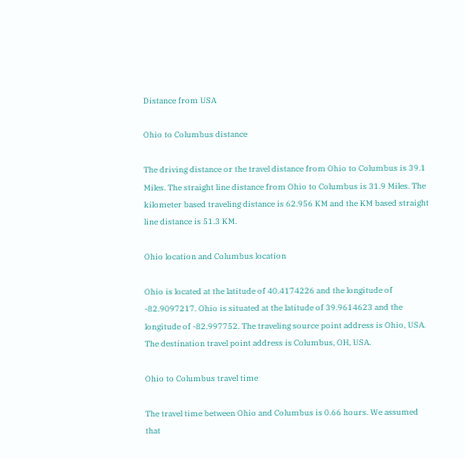Distance from USA

Ohio to Columbus distance

The driving distance or the travel distance from Ohio to Columbus is 39.1 Miles. The straight line distance from Ohio to Columbus is 31.9 Miles. The kilometer based traveling distance is 62.956 KM and the KM based straight line distance is 51.3 KM.

Ohio location and Columbus location

Ohio is located at the latitude of 40.4174226 and the longitude of -82.9097217. Ohio is situated at the latitude of 39.9614623 and the longitude of -82.997752. The traveling source point address is Ohio, USA. The destination travel point address is Columbus, OH, USA.

Ohio to Columbus travel time

The travel time between Ohio and Columbus is 0.66 hours. We assumed that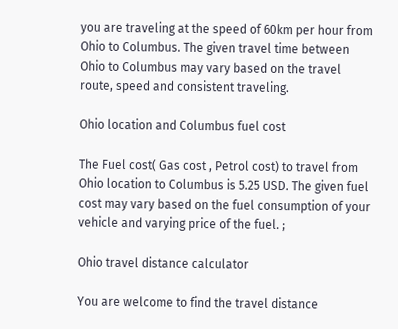you are traveling at the speed of 60km per hour from Ohio to Columbus. The given travel time between Ohio to Columbus may vary based on the travel route, speed and consistent traveling.

Ohio location and Columbus fuel cost

The Fuel cost( Gas cost , Petrol cost) to travel from Ohio location to Columbus is 5.25 USD. The given fuel cost may vary based on the fuel consumption of your vehicle and varying price of the fuel. ;

Ohio travel distance calculator

You are welcome to find the travel distance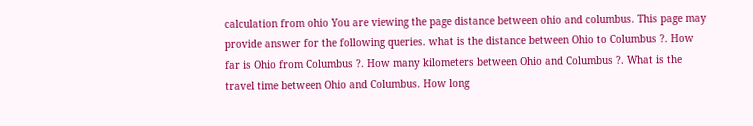calculation from ohio You are viewing the page distance between ohio and columbus. This page may provide answer for the following queries. what is the distance between Ohio to Columbus ?. How far is Ohio from Columbus ?. How many kilometers between Ohio and Columbus ?. What is the travel time between Ohio and Columbus. How long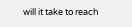will it take to reach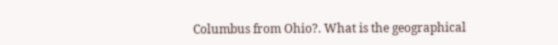Columbus from Ohio?. What is the geographical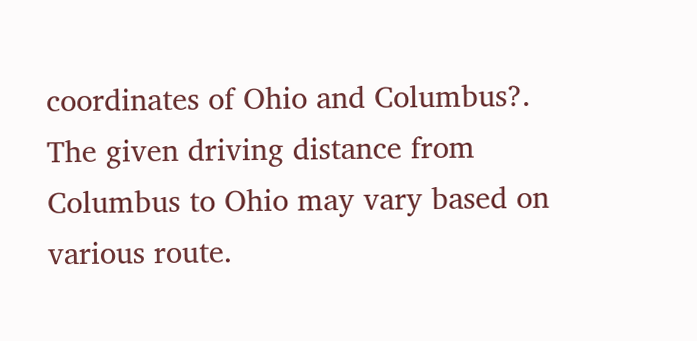coordinates of Ohio and Columbus?. The given driving distance from Columbus to Ohio may vary based on various route.